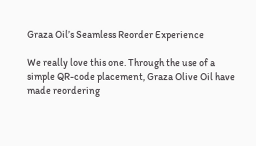Graza Oil’s Seamless Reorder Experience

We really love this one. Through the use of a simple QR-code placement, Graza Olive Oil have made reordering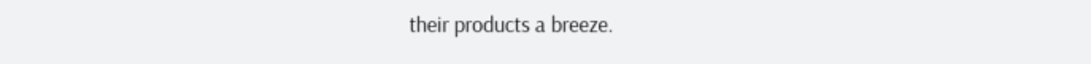their products a breeze.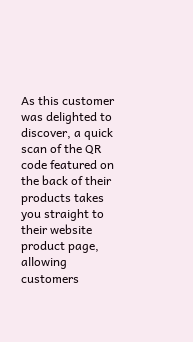As this customer was delighted to discover, a quick scan of the QR code featured on the back of their products takes you straight to their website product page, allowing customers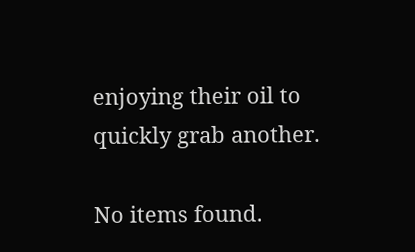enjoying their oil to quickly grab another.

No items found.